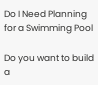Do I Need Planning for a Swimming Pool

Do you want to build a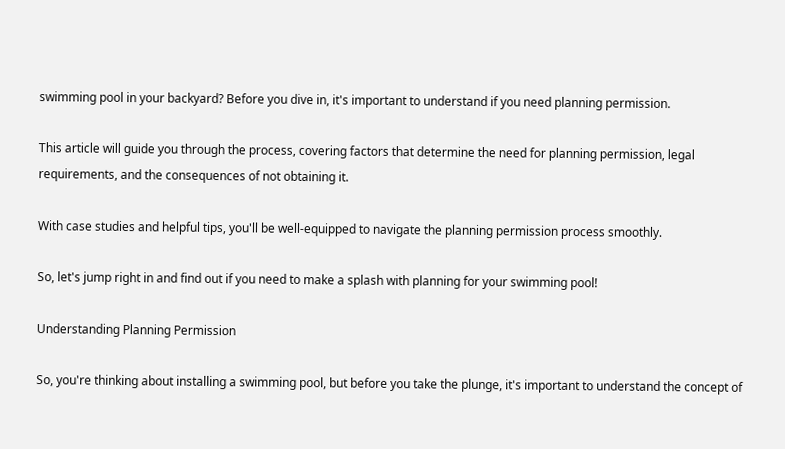swimming pool in your backyard? Before you dive in, it's important to understand if you need planning permission.

This article will guide you through the process, covering factors that determine the need for planning permission, legal requirements, and the consequences of not obtaining it.

With case studies and helpful tips, you'll be well-equipped to navigate the planning permission process smoothly.

So, let's jump right in and find out if you need to make a splash with planning for your swimming pool!

Understanding Planning Permission

So, you're thinking about installing a swimming pool, but before you take the plunge, it's important to understand the concept of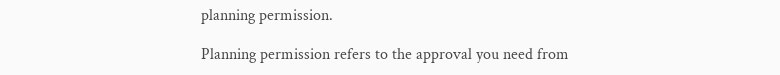planning permission.

Planning permission refers to the approval you need from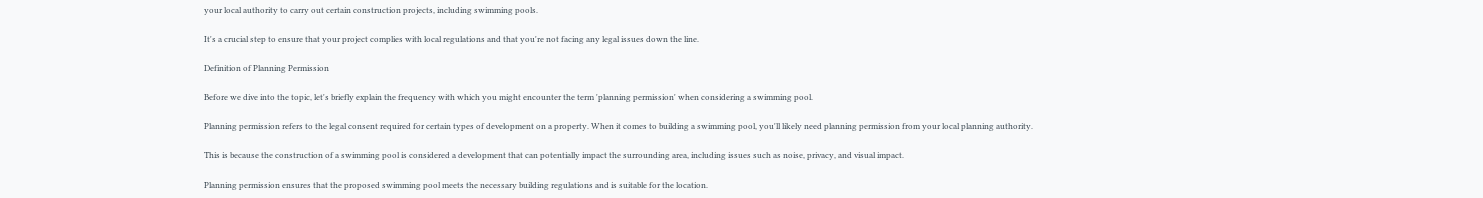your local authority to carry out certain construction projects, including swimming pools.

It's a crucial step to ensure that your project complies with local regulations and that you're not facing any legal issues down the line.

Definition of Planning Permission

Before we dive into the topic, let's briefly explain the frequency with which you might encounter the term 'planning permission' when considering a swimming pool.

Planning permission refers to the legal consent required for certain types of development on a property. When it comes to building a swimming pool, you'll likely need planning permission from your local planning authority.

This is because the construction of a swimming pool is considered a development that can potentially impact the surrounding area, including issues such as noise, privacy, and visual impact.

Planning permission ensures that the proposed swimming pool meets the necessary building regulations and is suitable for the location.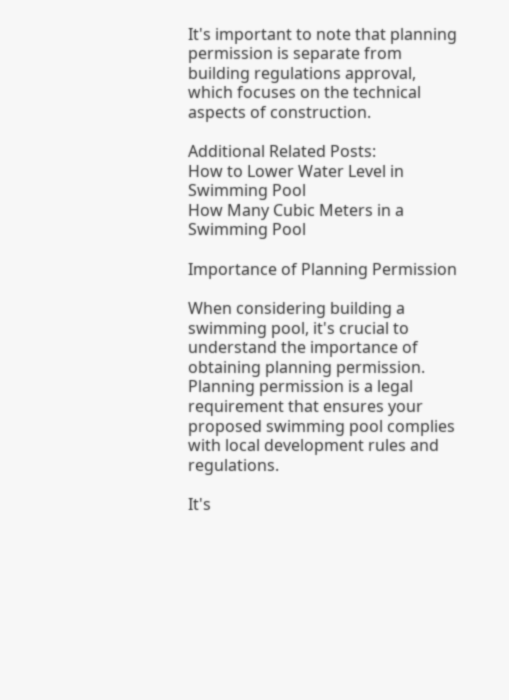It's important to note that planning permission is separate from building regulations approval, which focuses on the technical aspects of construction.

Additional Related Posts:
How to Lower Water Level in Swimming Pool
How Many Cubic Meters in a Swimming Pool

Importance of Planning Permission

When considering building a swimming pool, it's crucial to understand the importance of obtaining planning permission. Planning permission is a legal requirement that ensures your proposed swimming pool complies with local development rules and regulations.

It's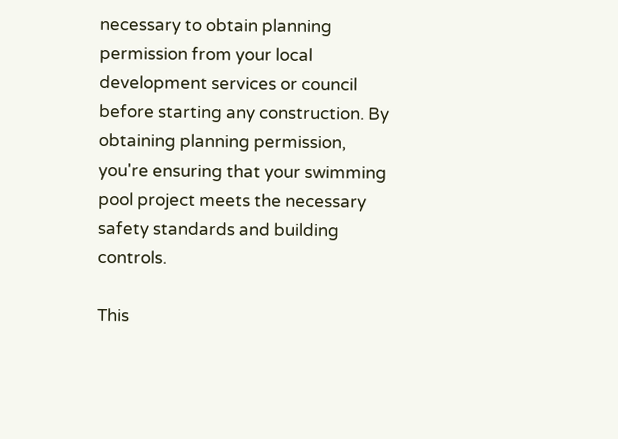necessary to obtain planning permission from your local development services or council before starting any construction. By obtaining planning permission, you're ensuring that your swimming pool project meets the necessary safety standards and building controls.

This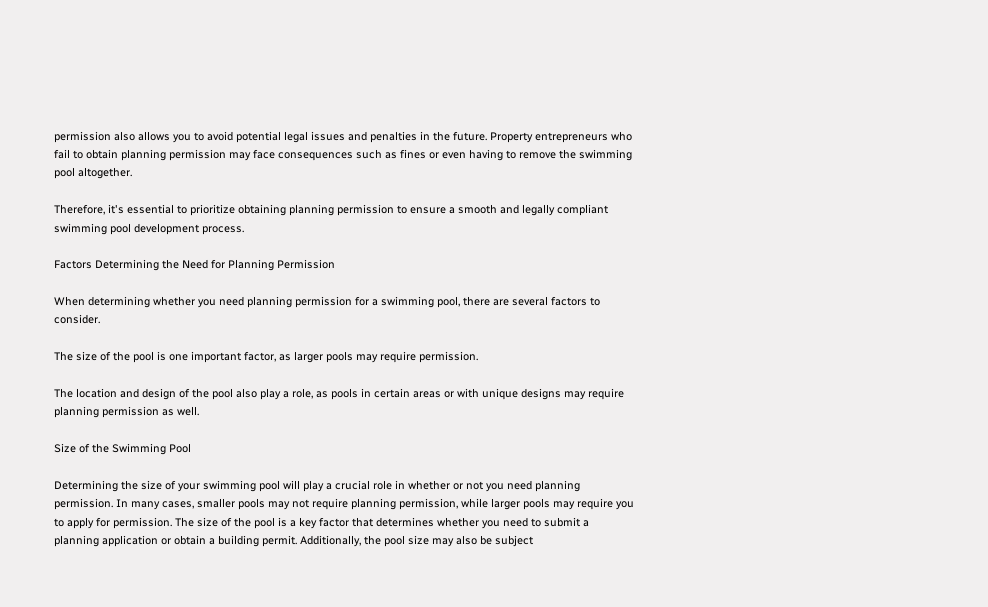permission also allows you to avoid potential legal issues and penalties in the future. Property entrepreneurs who fail to obtain planning permission may face consequences such as fines or even having to remove the swimming pool altogether.

Therefore, it's essential to prioritize obtaining planning permission to ensure a smooth and legally compliant swimming pool development process.

Factors Determining the Need for Planning Permission

When determining whether you need planning permission for a swimming pool, there are several factors to consider.

The size of the pool is one important factor, as larger pools may require permission.

The location and design of the pool also play a role, as pools in certain areas or with unique designs may require planning permission as well.

Size of the Swimming Pool

Determining the size of your swimming pool will play a crucial role in whether or not you need planning permission. In many cases, smaller pools may not require planning permission, while larger pools may require you to apply for permission. The size of the pool is a key factor that determines whether you need to submit a planning application or obtain a building permit. Additionally, the pool size may also be subject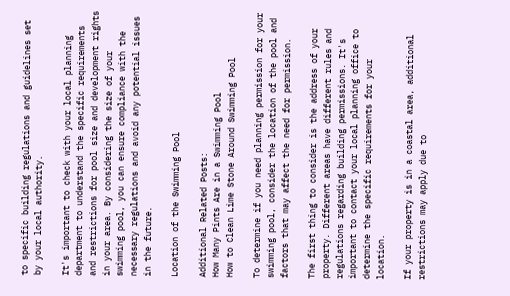to specific building regulations and guidelines set by your local authority.

It's important to check with your local planning department to understand the specific requirements and restrictions for pool size and development rights in your area. By considering the size of your swimming pool, you can ensure compliance with the necessary regulations and avoid any potential issues in the future.

Location of the Swimming Pool

Additional Related Posts:
How Many Pints Are in a Swimming Pool
How to Clean Lime Stone Around Swimming Pool

To determine if you need planning permission for your swimming pool, consider the location of the pool and factors that may affect the need for permission.

The first thing to consider is the address of your property. Different areas have different rules and regulations regarding building permissions. It's important to contact your local planning office to determine the specific requirements for your location.

If your property is in a coastal area, additional restrictions may apply due to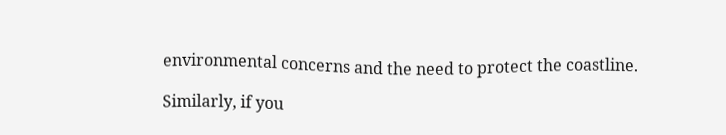environmental concerns and the need to protect the coastline.

Similarly, if you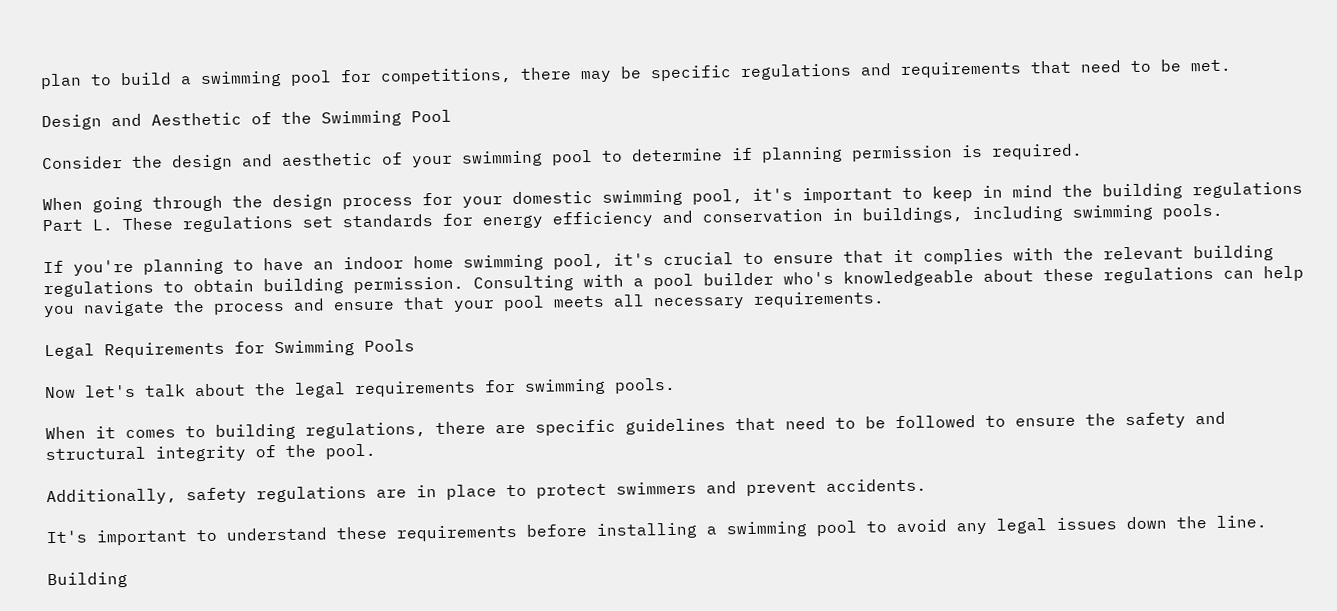plan to build a swimming pool for competitions, there may be specific regulations and requirements that need to be met.

Design and Aesthetic of the Swimming Pool

Consider the design and aesthetic of your swimming pool to determine if planning permission is required.

When going through the design process for your domestic swimming pool, it's important to keep in mind the building regulations Part L. These regulations set standards for energy efficiency and conservation in buildings, including swimming pools.

If you're planning to have an indoor home swimming pool, it's crucial to ensure that it complies with the relevant building regulations to obtain building permission. Consulting with a pool builder who's knowledgeable about these regulations can help you navigate the process and ensure that your pool meets all necessary requirements.

Legal Requirements for Swimming Pools

Now let's talk about the legal requirements for swimming pools.

When it comes to building regulations, there are specific guidelines that need to be followed to ensure the safety and structural integrity of the pool.

Additionally, safety regulations are in place to protect swimmers and prevent accidents.

It's important to understand these requirements before installing a swimming pool to avoid any legal issues down the line.

Building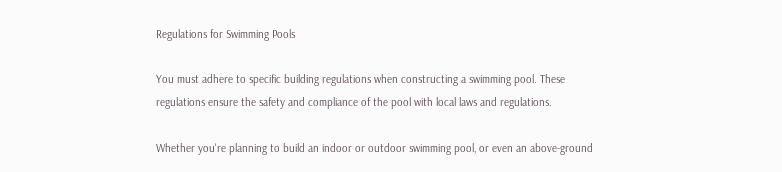Regulations for Swimming Pools

You must adhere to specific building regulations when constructing a swimming pool. These regulations ensure the safety and compliance of the pool with local laws and regulations.

Whether you're planning to build an indoor or outdoor swimming pool, or even an above-ground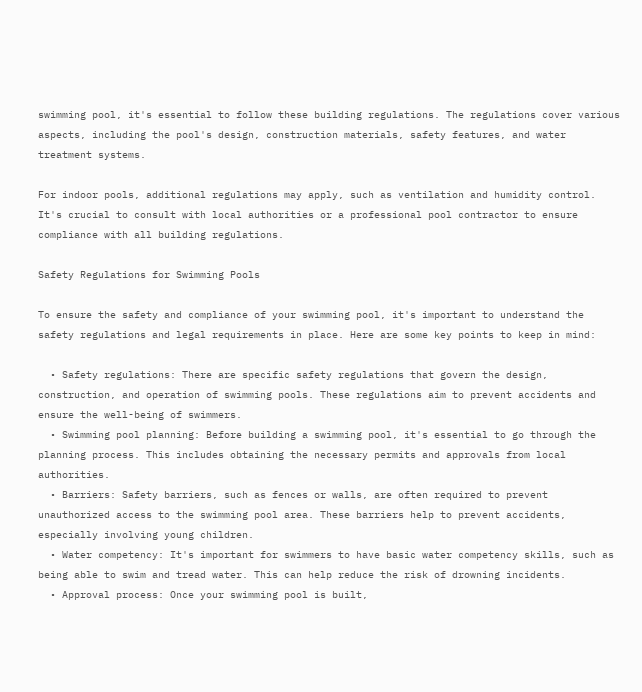swimming pool, it's essential to follow these building regulations. The regulations cover various aspects, including the pool's design, construction materials, safety features, and water treatment systems.

For indoor pools, additional regulations may apply, such as ventilation and humidity control. It's crucial to consult with local authorities or a professional pool contractor to ensure compliance with all building regulations.

Safety Regulations for Swimming Pools

To ensure the safety and compliance of your swimming pool, it's important to understand the safety regulations and legal requirements in place. Here are some key points to keep in mind:

  • Safety regulations: There are specific safety regulations that govern the design, construction, and operation of swimming pools. These regulations aim to prevent accidents and ensure the well-being of swimmers.
  • Swimming pool planning: Before building a swimming pool, it's essential to go through the planning process. This includes obtaining the necessary permits and approvals from local authorities.
  • Barriers: Safety barriers, such as fences or walls, are often required to prevent unauthorized access to the swimming pool area. These barriers help to prevent accidents, especially involving young children.
  • Water competency: It's important for swimmers to have basic water competency skills, such as being able to swim and tread water. This can help reduce the risk of drowning incidents.
  • Approval process: Once your swimming pool is built,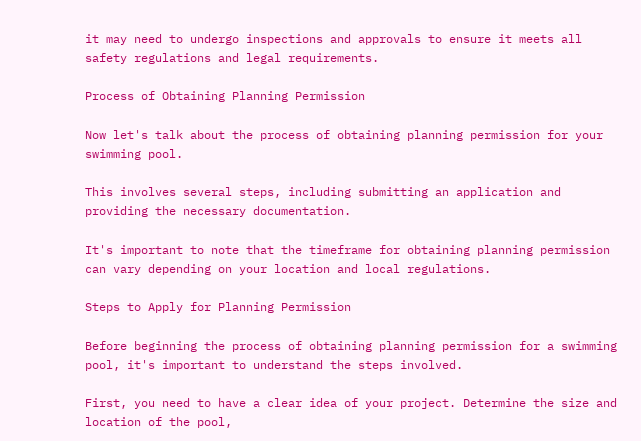it may need to undergo inspections and approvals to ensure it meets all safety regulations and legal requirements.

Process of Obtaining Planning Permission

Now let's talk about the process of obtaining planning permission for your swimming pool.

This involves several steps, including submitting an application and providing the necessary documentation.

It's important to note that the timeframe for obtaining planning permission can vary depending on your location and local regulations.

Steps to Apply for Planning Permission

Before beginning the process of obtaining planning permission for a swimming pool, it's important to understand the steps involved.

First, you need to have a clear idea of your project. Determine the size and location of the pool,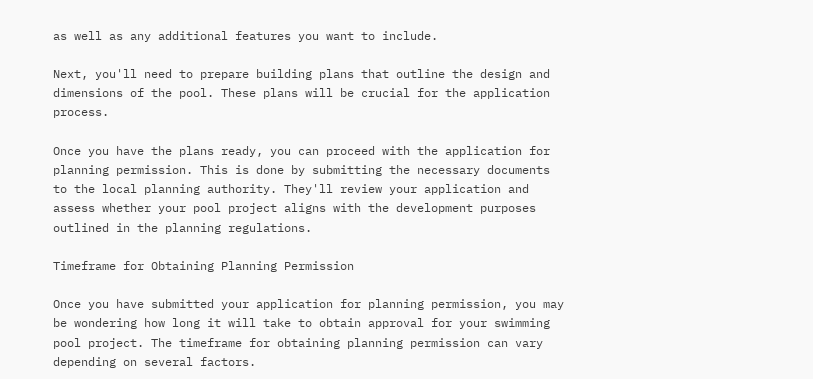as well as any additional features you want to include.

Next, you'll need to prepare building plans that outline the design and dimensions of the pool. These plans will be crucial for the application process.

Once you have the plans ready, you can proceed with the application for planning permission. This is done by submitting the necessary documents to the local planning authority. They'll review your application and assess whether your pool project aligns with the development purposes outlined in the planning regulations.

Timeframe for Obtaining Planning Permission

Once you have submitted your application for planning permission, you may be wondering how long it will take to obtain approval for your swimming pool project. The timeframe for obtaining planning permission can vary depending on several factors.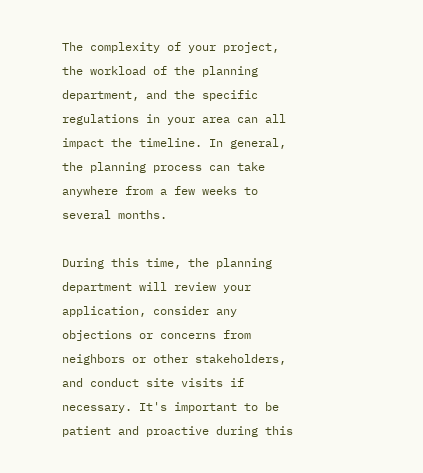The complexity of your project, the workload of the planning department, and the specific regulations in your area can all impact the timeline. In general, the planning process can take anywhere from a few weeks to several months.

During this time, the planning department will review your application, consider any objections or concerns from neighbors or other stakeholders, and conduct site visits if necessary. It's important to be patient and proactive during this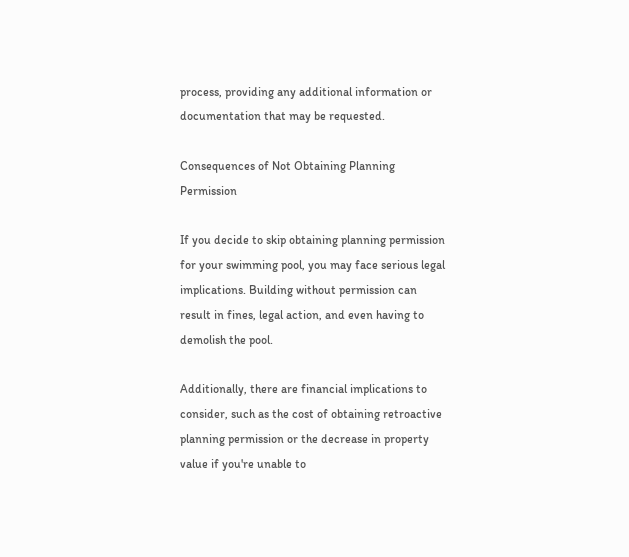process, providing any additional information or documentation that may be requested.

Consequences of Not Obtaining Planning Permission

If you decide to skip obtaining planning permission for your swimming pool, you may face serious legal implications. Building without permission can result in fines, legal action, and even having to demolish the pool.

Additionally, there are financial implications to consider, such as the cost of obtaining retroactive planning permission or the decrease in property value if you're unable to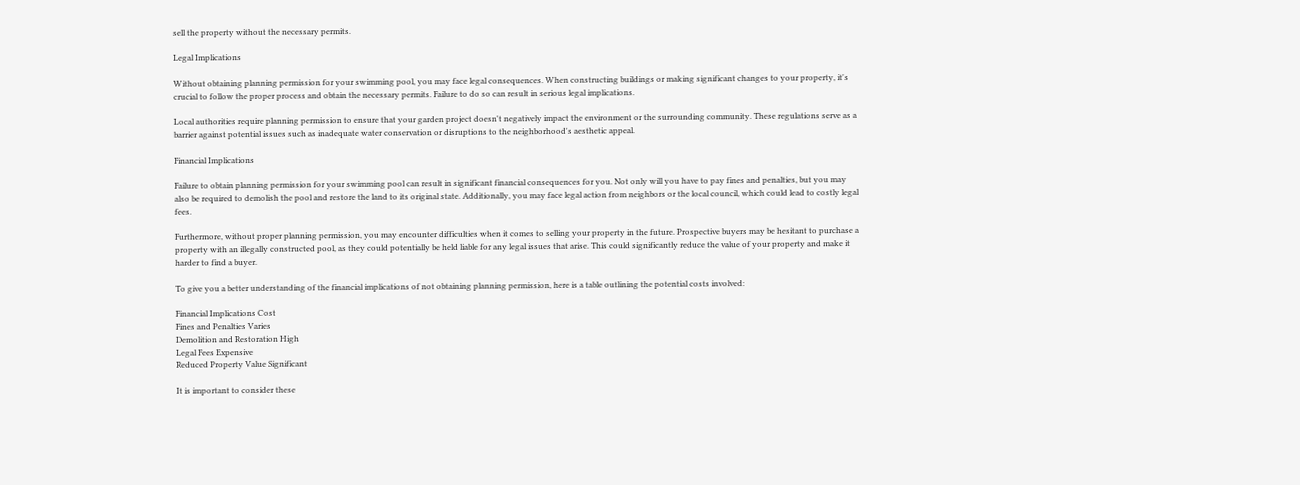sell the property without the necessary permits.

Legal Implications

Without obtaining planning permission for your swimming pool, you may face legal consequences. When constructing buildings or making significant changes to your property, it's crucial to follow the proper process and obtain the necessary permits. Failure to do so can result in serious legal implications.

Local authorities require planning permission to ensure that your garden project doesn't negatively impact the environment or the surrounding community. These regulations serve as a barrier against potential issues such as inadequate water conservation or disruptions to the neighborhood's aesthetic appeal.

Financial Implications

Failure to obtain planning permission for your swimming pool can result in significant financial consequences for you. Not only will you have to pay fines and penalties, but you may also be required to demolish the pool and restore the land to its original state. Additionally, you may face legal action from neighbors or the local council, which could lead to costly legal fees.

Furthermore, without proper planning permission, you may encounter difficulties when it comes to selling your property in the future. Prospective buyers may be hesitant to purchase a property with an illegally constructed pool, as they could potentially be held liable for any legal issues that arise. This could significantly reduce the value of your property and make it harder to find a buyer.

To give you a better understanding of the financial implications of not obtaining planning permission, here is a table outlining the potential costs involved:

Financial Implications Cost
Fines and Penalties Varies
Demolition and Restoration High
Legal Fees Expensive
Reduced Property Value Significant

It is important to consider these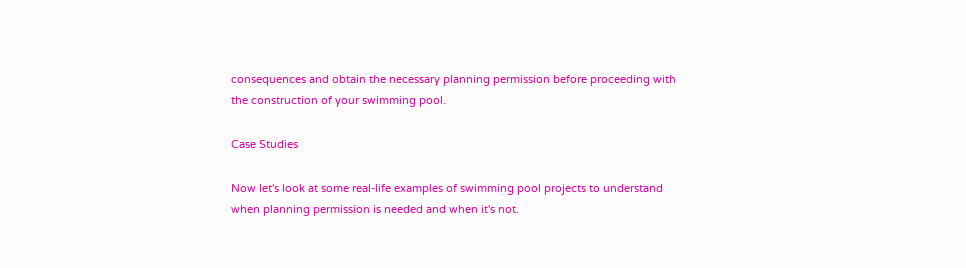consequences and obtain the necessary planning permission before proceeding with the construction of your swimming pool.

Case Studies

Now let's look at some real-life examples of swimming pool projects to understand when planning permission is needed and when it's not.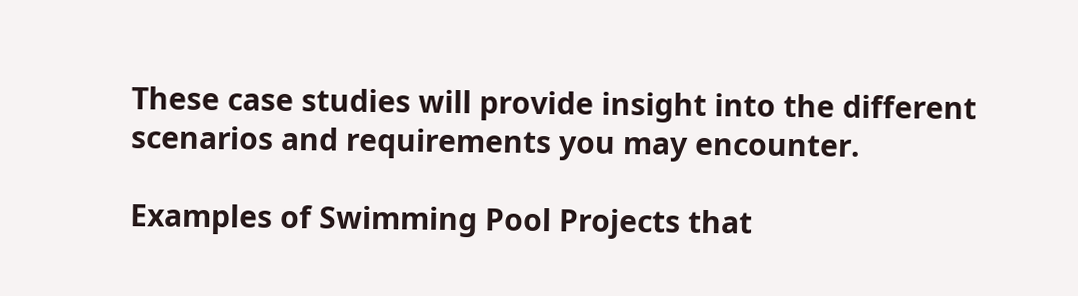These case studies will provide insight into the different scenarios and requirements you may encounter.

Examples of Swimming Pool Projects that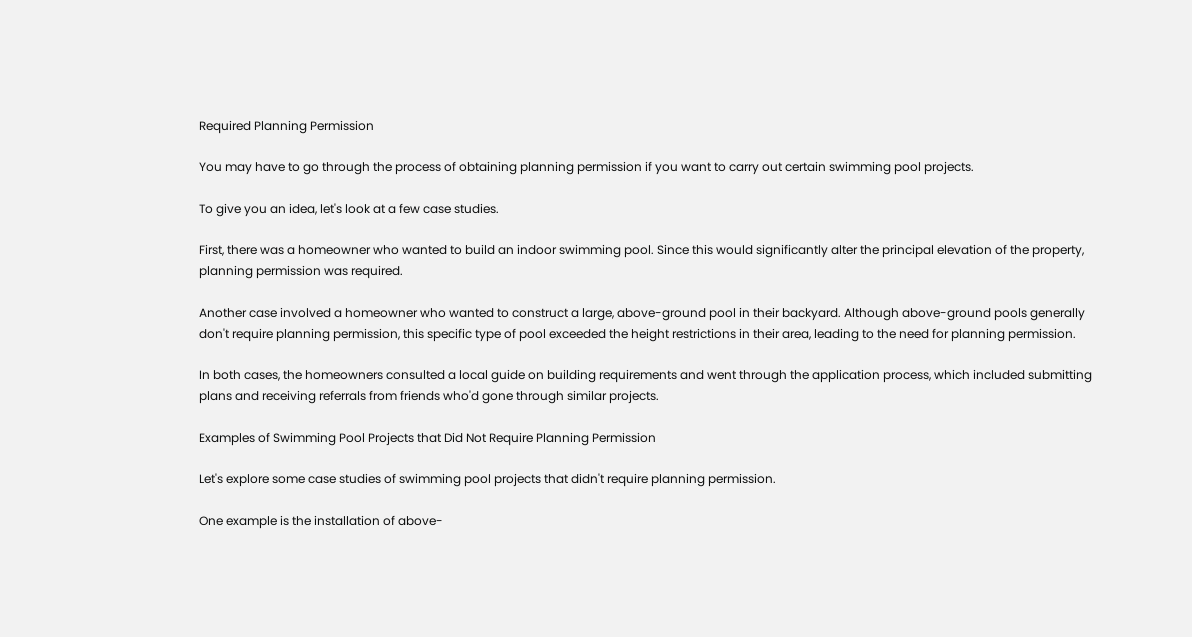Required Planning Permission

You may have to go through the process of obtaining planning permission if you want to carry out certain swimming pool projects.

To give you an idea, let's look at a few case studies.

First, there was a homeowner who wanted to build an indoor swimming pool. Since this would significantly alter the principal elevation of the property, planning permission was required.

Another case involved a homeowner who wanted to construct a large, above-ground pool in their backyard. Although above-ground pools generally don't require planning permission, this specific type of pool exceeded the height restrictions in their area, leading to the need for planning permission.

In both cases, the homeowners consulted a local guide on building requirements and went through the application process, which included submitting plans and receiving referrals from friends who'd gone through similar projects.

Examples of Swimming Pool Projects that Did Not Require Planning Permission

Let's explore some case studies of swimming pool projects that didn't require planning permission.

One example is the installation of above-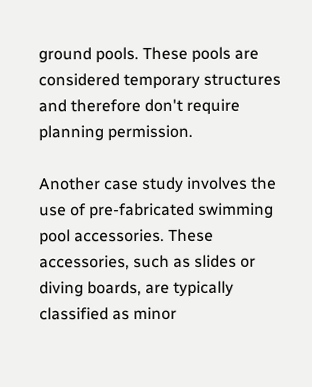ground pools. These pools are considered temporary structures and therefore don't require planning permission.

Another case study involves the use of pre-fabricated swimming pool accessories. These accessories, such as slides or diving boards, are typically classified as minor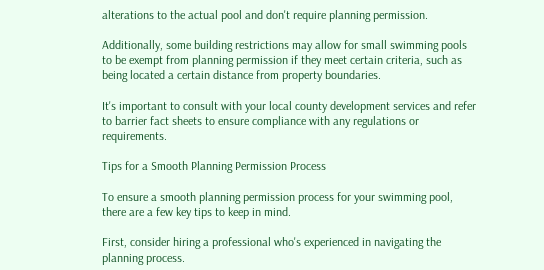alterations to the actual pool and don't require planning permission.

Additionally, some building restrictions may allow for small swimming pools to be exempt from planning permission if they meet certain criteria, such as being located a certain distance from property boundaries.

It's important to consult with your local county development services and refer to barrier fact sheets to ensure compliance with any regulations or requirements.

Tips for a Smooth Planning Permission Process

To ensure a smooth planning permission process for your swimming pool, there are a few key tips to keep in mind.

First, consider hiring a professional who's experienced in navigating the planning process.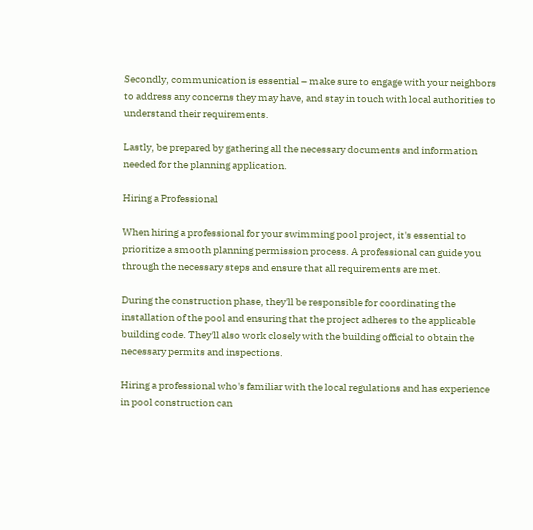Secondly, communication is essential – make sure to engage with your neighbors to address any concerns they may have, and stay in touch with local authorities to understand their requirements.

Lastly, be prepared by gathering all the necessary documents and information needed for the planning application.

Hiring a Professional

When hiring a professional for your swimming pool project, it's essential to prioritize a smooth planning permission process. A professional can guide you through the necessary steps and ensure that all requirements are met.

During the construction phase, they'll be responsible for coordinating the installation of the pool and ensuring that the project adheres to the applicable building code. They'll also work closely with the building official to obtain the necessary permits and inspections.

Hiring a professional who's familiar with the local regulations and has experience in pool construction can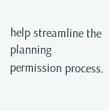help streamline the planning permission process.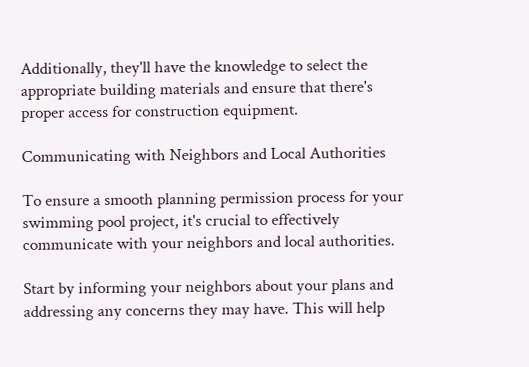Additionally, they'll have the knowledge to select the appropriate building materials and ensure that there's proper access for construction equipment.

Communicating with Neighbors and Local Authorities

To ensure a smooth planning permission process for your swimming pool project, it's crucial to effectively communicate with your neighbors and local authorities.

Start by informing your neighbors about your plans and addressing any concerns they may have. This will help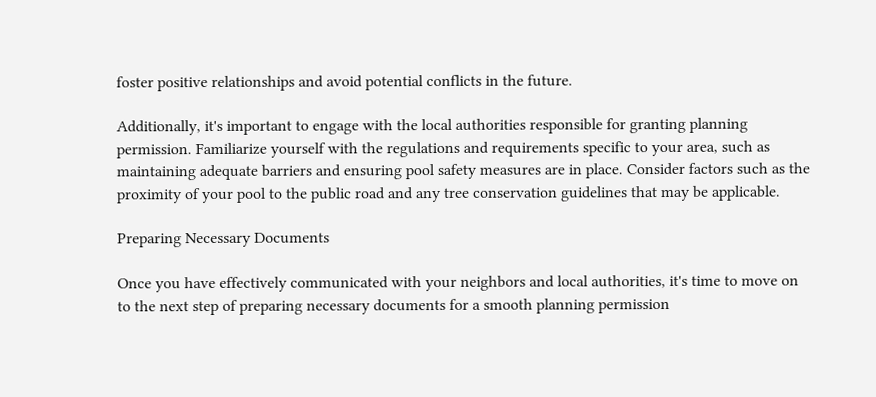foster positive relationships and avoid potential conflicts in the future.

Additionally, it's important to engage with the local authorities responsible for granting planning permission. Familiarize yourself with the regulations and requirements specific to your area, such as maintaining adequate barriers and ensuring pool safety measures are in place. Consider factors such as the proximity of your pool to the public road and any tree conservation guidelines that may be applicable.

Preparing Necessary Documents

Once you have effectively communicated with your neighbors and local authorities, it's time to move on to the next step of preparing necessary documents for a smooth planning permission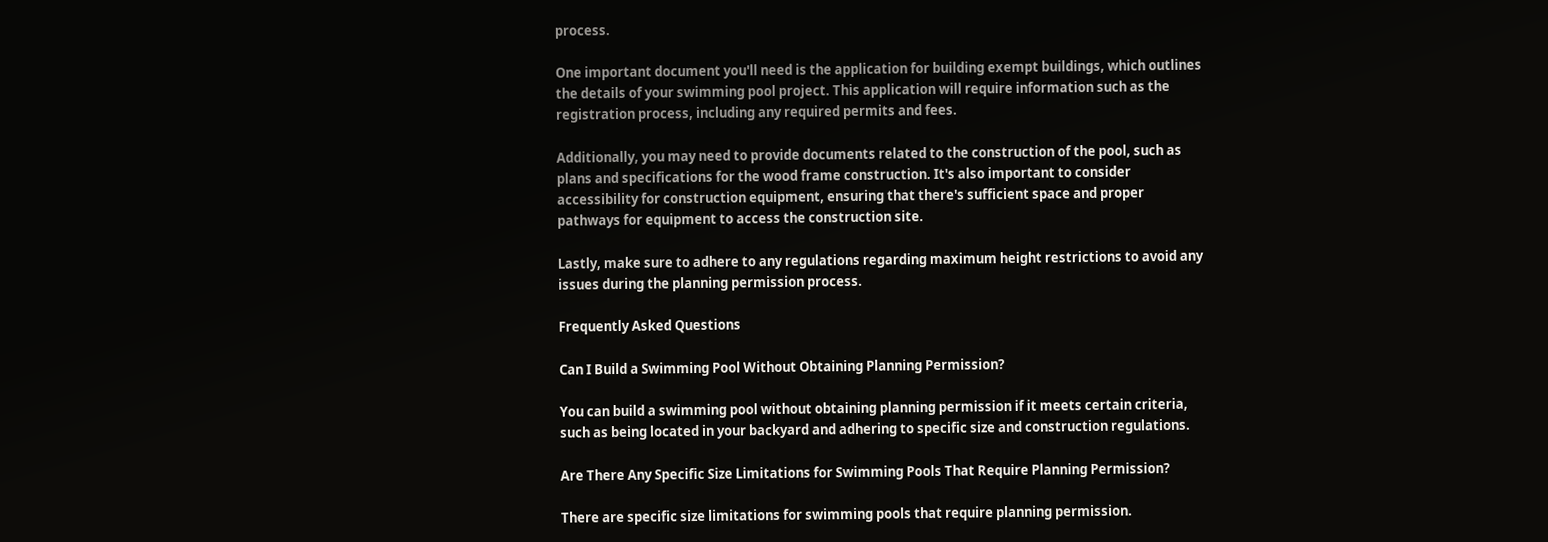process.

One important document you'll need is the application for building exempt buildings, which outlines the details of your swimming pool project. This application will require information such as the registration process, including any required permits and fees.

Additionally, you may need to provide documents related to the construction of the pool, such as plans and specifications for the wood frame construction. It's also important to consider accessibility for construction equipment, ensuring that there's sufficient space and proper pathways for equipment to access the construction site.

Lastly, make sure to adhere to any regulations regarding maximum height restrictions to avoid any issues during the planning permission process.

Frequently Asked Questions

Can I Build a Swimming Pool Without Obtaining Planning Permission?

You can build a swimming pool without obtaining planning permission if it meets certain criteria, such as being located in your backyard and adhering to specific size and construction regulations.

Are There Any Specific Size Limitations for Swimming Pools That Require Planning Permission?

There are specific size limitations for swimming pools that require planning permission.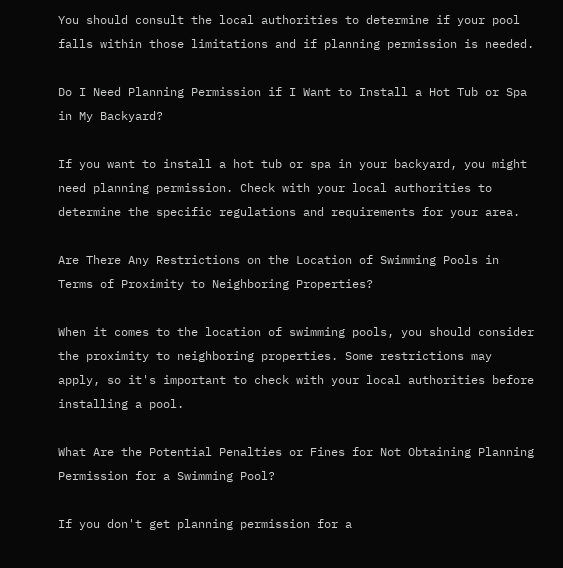You should consult the local authorities to determine if your pool falls within those limitations and if planning permission is needed.

Do I Need Planning Permission if I Want to Install a Hot Tub or Spa in My Backyard?

If you want to install a hot tub or spa in your backyard, you might need planning permission. Check with your local authorities to determine the specific regulations and requirements for your area.

Are There Any Restrictions on the Location of Swimming Pools in Terms of Proximity to Neighboring Properties?

When it comes to the location of swimming pools, you should consider the proximity to neighboring properties. Some restrictions may apply, so it's important to check with your local authorities before installing a pool.

What Are the Potential Penalties or Fines for Not Obtaining Planning Permission for a Swimming Pool?

If you don't get planning permission for a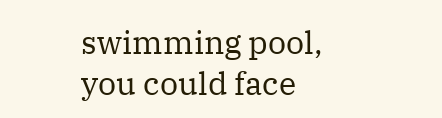swimming pool, you could face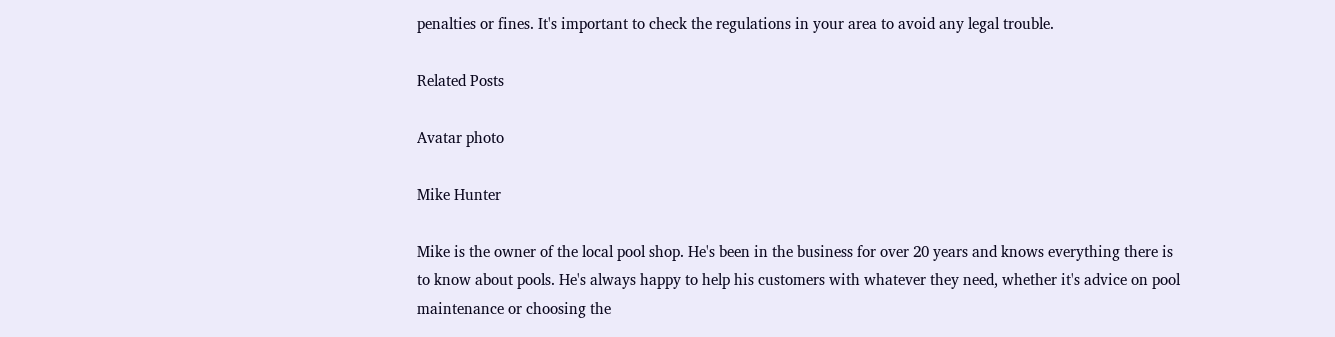penalties or fines. It's important to check the regulations in your area to avoid any legal trouble.

Related Posts

Avatar photo

Mike Hunter

Mike is the owner of the local pool shop. He's been in the business for over 20 years and knows everything there is to know about pools. He's always happy to help his customers with whatever they need, whether it's advice on pool maintenance or choosing the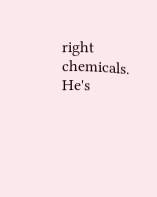right chemicals. He's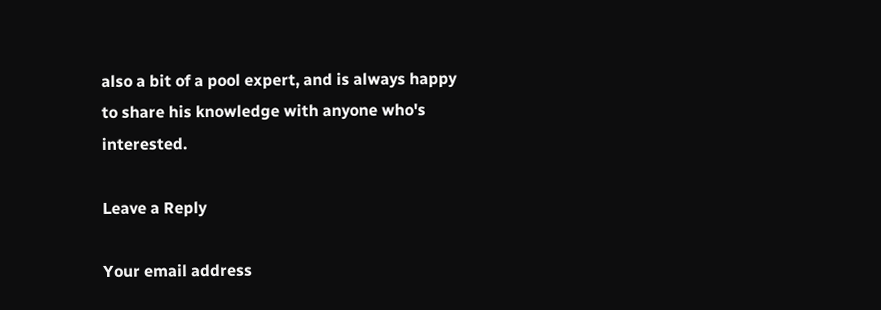also a bit of a pool expert, and is always happy to share his knowledge with anyone who's interested.

Leave a Reply

Your email address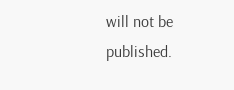will not be published.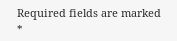Required fields are marked *